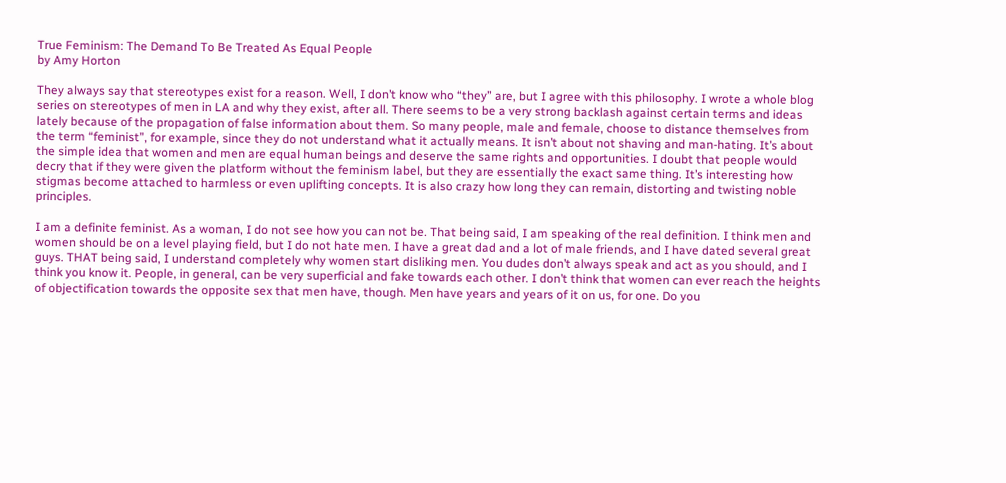True Feminism: The Demand To Be Treated As Equal People
by Amy Horton

They always say that stereotypes exist for a reason. Well, I don’t know who “they” are, but I agree with this philosophy. I wrote a whole blog series on stereotypes of men in LA and why they exist, after all. There seems to be a very strong backlash against certain terms and ideas lately because of the propagation of false information about them. So many people, male and female, choose to distance themselves from the term “feminist”, for example, since they do not understand what it actually means. It isn’t about not shaving and man-hating. It’s about the simple idea that women and men are equal human beings and deserve the same rights and opportunities. I doubt that people would decry that if they were given the platform without the feminism label, but they are essentially the exact same thing. It’s interesting how stigmas become attached to harmless or even uplifting concepts. It is also crazy how long they can remain, distorting and twisting noble principles.

I am a definite feminist. As a woman, I do not see how you can not be. That being said, I am speaking of the real definition. I think men and women should be on a level playing field, but I do not hate men. I have a great dad and a lot of male friends, and I have dated several great guys. THAT being said, I understand completely why women start disliking men. You dudes don’t always speak and act as you should, and I think you know it. People, in general, can be very superficial and fake towards each other. I don’t think that women can ever reach the heights of objectification towards the opposite sex that men have, though. Men have years and years of it on us, for one. Do you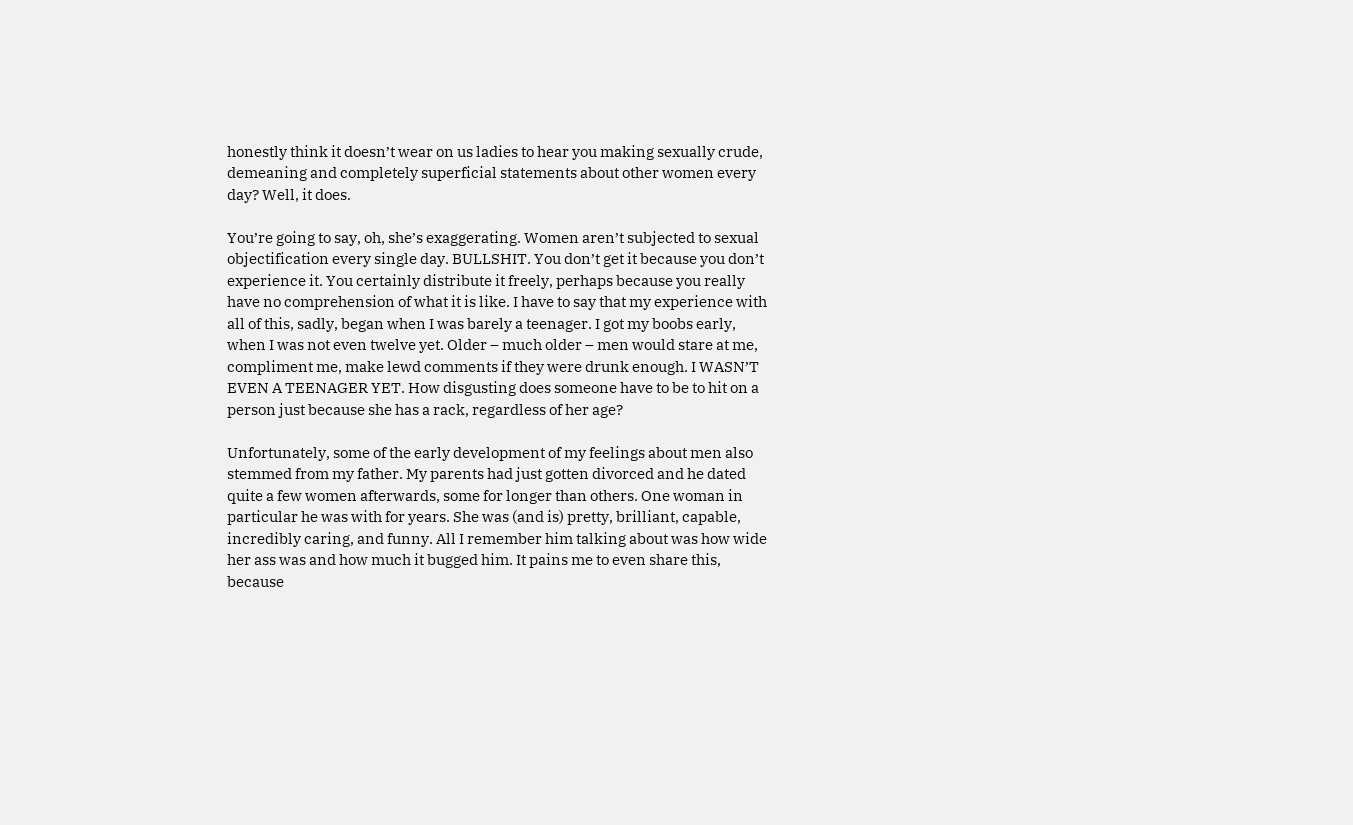honestly think it doesn’t wear on us ladies to hear you making sexually crude, demeaning and completely superficial statements about other women every day? Well, it does.

You’re going to say, oh, she’s exaggerating. Women aren’t subjected to sexual objectification every single day. BULLSHIT. You don’t get it because you don’t experience it. You certainly distribute it freely, perhaps because you really have no comprehension of what it is like. I have to say that my experience with all of this, sadly, began when I was barely a teenager. I got my boobs early, when I was not even twelve yet. Older – much older – men would stare at me, compliment me, make lewd comments if they were drunk enough. I WASN’T EVEN A TEENAGER YET. How disgusting does someone have to be to hit on a person just because she has a rack, regardless of her age?

Unfortunately, some of the early development of my feelings about men also stemmed from my father. My parents had just gotten divorced and he dated quite a few women afterwards, some for longer than others. One woman in particular he was with for years. She was (and is) pretty, brilliant, capable, incredibly caring, and funny. All I remember him talking about was how wide her ass was and how much it bugged him. It pains me to even share this, because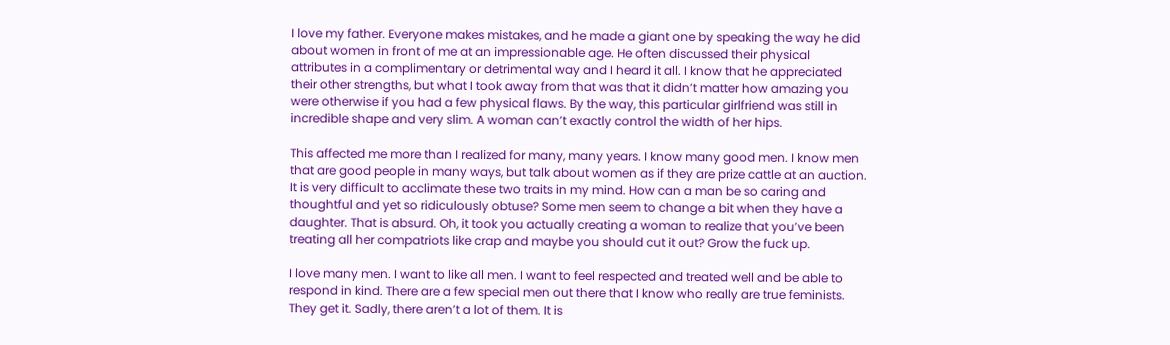I love my father. Everyone makes mistakes, and he made a giant one by speaking the way he did about women in front of me at an impressionable age. He often discussed their physical attributes in a complimentary or detrimental way and I heard it all. I know that he appreciated their other strengths, but what I took away from that was that it didn’t matter how amazing you were otherwise if you had a few physical flaws. By the way, this particular girlfriend was still in incredible shape and very slim. A woman can’t exactly control the width of her hips.

This affected me more than I realized for many, many years. I know many good men. I know men that are good people in many ways, but talk about women as if they are prize cattle at an auction. It is very difficult to acclimate these two traits in my mind. How can a man be so caring and thoughtful and yet so ridiculously obtuse? Some men seem to change a bit when they have a daughter. That is absurd. Oh, it took you actually creating a woman to realize that you’ve been treating all her compatriots like crap and maybe you should cut it out? Grow the fuck up.

I love many men. I want to like all men. I want to feel respected and treated well and be able to respond in kind. There are a few special men out there that I know who really are true feminists. They get it. Sadly, there aren’t a lot of them. It is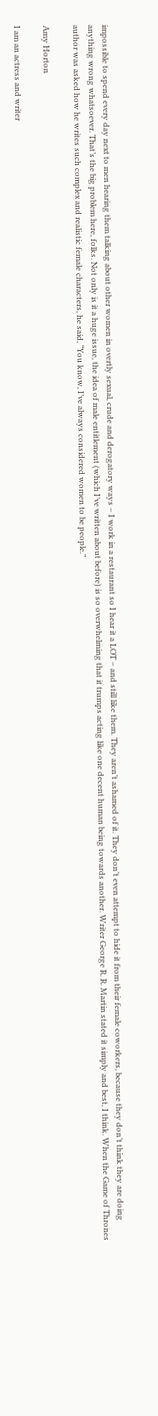impossible to spend every day next to men hearing them talking about other women in overtly sexual, crude and derogatory ways – I work in a restaurant so I hear it a LOT – and still like them. They aren’t ashamed of it. They don’t even attempt to hide it from their female coworkers, because they don’t think they are doing anything wrong whatsoever. That’s the big problem here, folks. Not only is it a huge issue, the idea of male entitlement (which I’ve written about before) is so overwhelming that it trumps acting like one decent human being towards another. Writer George R. R. Martin stated it simply and best, I think. When the Game of Thrones author was asked how he writes such complex and realistic female characters, he said, “You know, I’ve always considered women to be people.”

Amy Horton

I am an actress and writer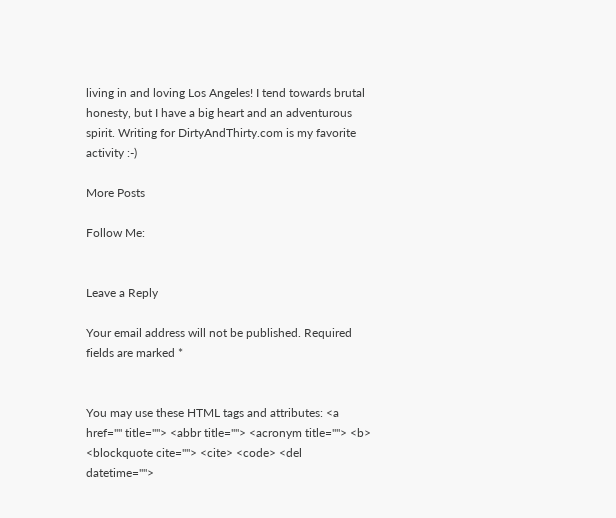living in and loving Los Angeles! I tend towards brutal honesty, but I have a big heart and an adventurous spirit. Writing for DirtyAndThirty.com is my favorite activity :-)

More Posts

Follow Me:


Leave a Reply

Your email address will not be published. Required fields are marked *


You may use these HTML tags and attributes: <a href="" title=""> <abbr title=""> <acronym title=""> <b> <blockquote cite=""> <cite> <code> <del datetime="">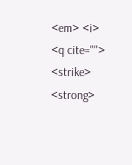<em> <i> <q cite=""> <strike> <strong>